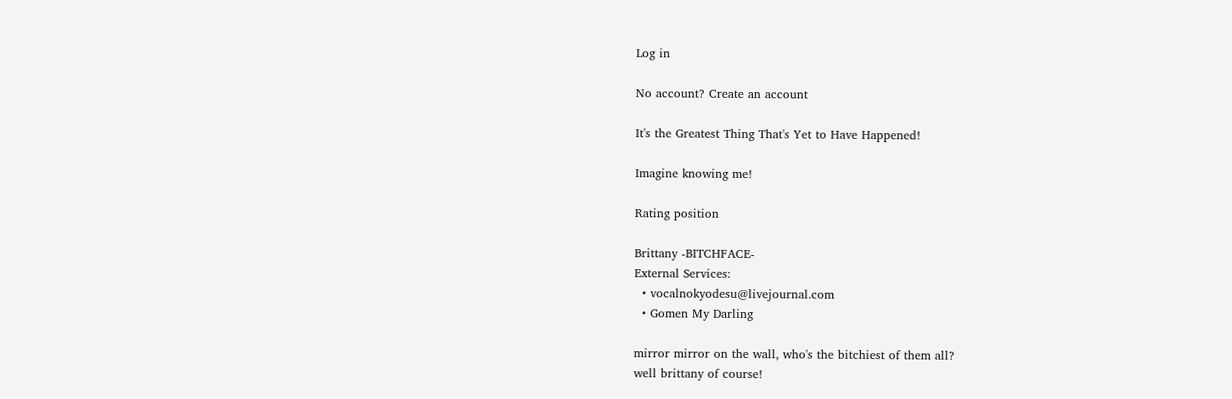Log in

No account? Create an account

It's the Greatest Thing That's Yet to Have Happened!

Imagine knowing me!

Rating position

Brittany -BITCHFACE-
External Services:
  • vocalnokyodesu@livejournal.com
  • Gomen My Darling

mirror mirror on the wall, who's the bitchiest of them all?
well brittany of course!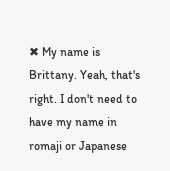✖ My name is Brittany. Yeah, that's right. I don't need to have my name in romaji or Japanese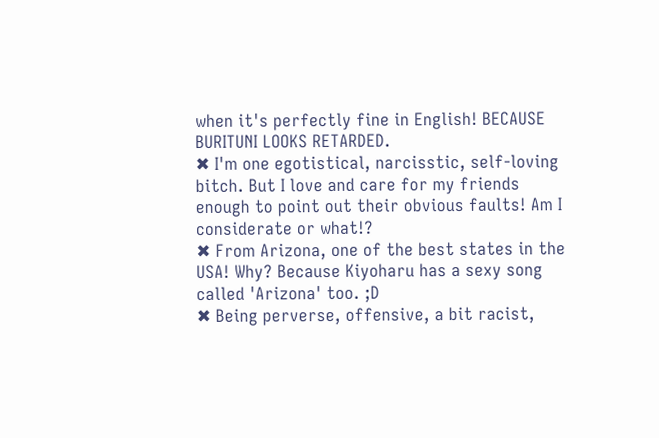when it's perfectly fine in English! BECAUSE BURITUNI LOOKS RETARDED.
✖ I'm one egotistical, narcisstic, self-loving bitch. But I love and care for my friends enough to point out their obvious faults! Am I considerate or what!?
✖ From Arizona, one of the best states in the USA! Why? Because Kiyoharu has a sexy song called 'Arizona' too. ;D
✖ Being perverse, offensive, a bit racist,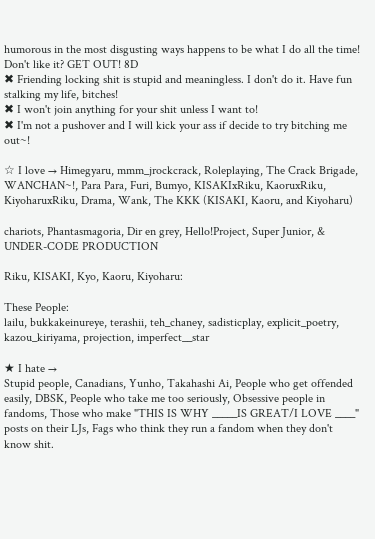humorous in the most disgusting ways happens to be what I do all the time! Don't like it? GET OUT! 8D
✖ Friending locking shit is stupid and meaningless. I don't do it. Have fun stalking my life, bitches!
✖ I won't join anything for your shit unless I want to!
✖ I'm not a pushover and I will kick your ass if decide to try bitching me out~!

☆ I love → Himegyaru, mmm_jrockcrack, Roleplaying, The Crack Brigade, WANCHAN~!, Para Para, Furi, Bumyo, KISAKIxRiku, KaoruxRiku, KiyoharuxRiku, Drama, Wank, The KKK (KISAKI, Kaoru, and Kiyoharu)

chariots, Phantasmagoria, Dir en grey, Hello!Project, Super Junior, & UNDER-CODE PRODUCTION

Riku, KISAKI, Kyo, Kaoru, Kiyoharu:

These People:
lailu, bukkakeinureye, terashii, teh_chaney, sadisticplay, explicit_poetry, kazou_kiriyama, projection, imperfect__star

★ I hate →
Stupid people, Canadians, Yunho, Takahashi Ai, People who get offended easily, DBSK, People who take me too seriously, Obsessive people in fandoms, Those who make "THIS IS WHY _____IS GREAT/I LOVE ____" posts on their LJs, Fags who think they run a fandom when they don't know shit.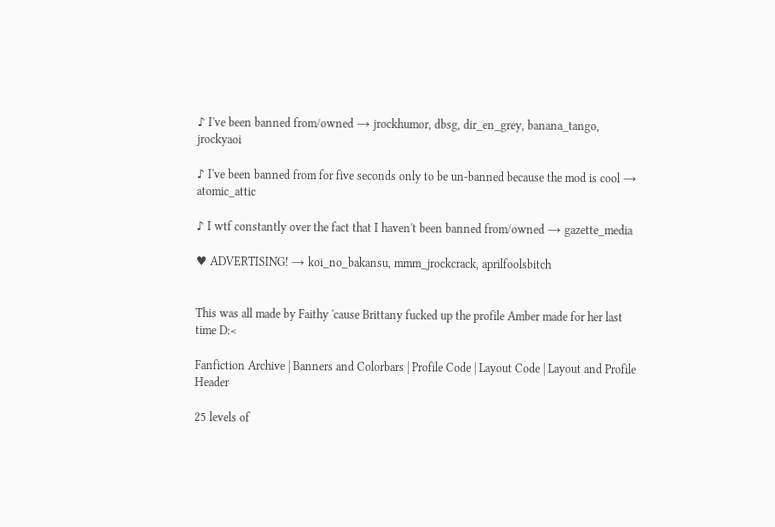♪ I've been banned from/owned → jrockhumor, dbsg, dir_en_grey, banana_tango, jrockyaoi

♪ I've been banned from for five seconds only to be un-banned because the mod is cool → atomic_attic

♪ I wtf constantly over the fact that I haven't been banned from/owned → gazette_media

♥ ADVERTISING! → koi_no_bakansu, mmm_jrockcrack, aprilfoolsbitch


This was all made by Faithy 'cause Brittany fucked up the profile Amber made for her last time D:<

Fanfiction Archive | Banners and Colorbars | Profile Code | Layout Code | Layout and Profile Header

25 levels of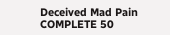Deceived Mad Pain COMPLETE 50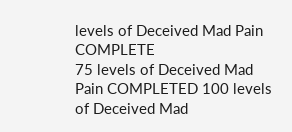levels of Deceived Mad Pain COMPLETE
75 levels of Deceived Mad Pain COMPLETED 100 levels of Deceived Mad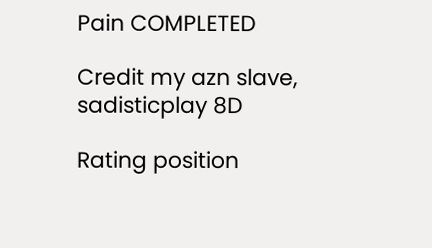Pain COMPLETED

Credit my azn slave, sadisticplay 8D

Rating position